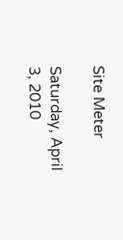Site Meter

Saturday, April 3, 2010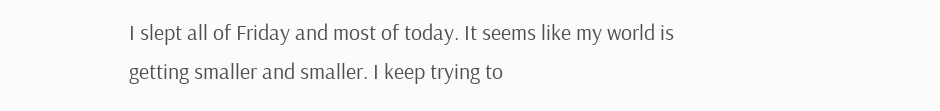I slept all of Friday and most of today. It seems like my world is getting smaller and smaller. I keep trying to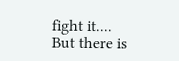fight it....
But there is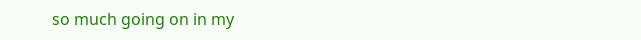so much going on in my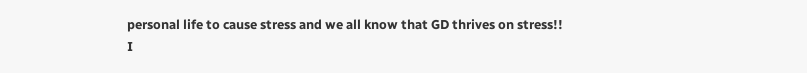personal life to cause stress and we all know that GD thrives on stress!!
I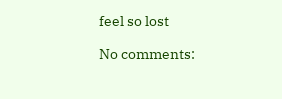feel so lost

No comments: